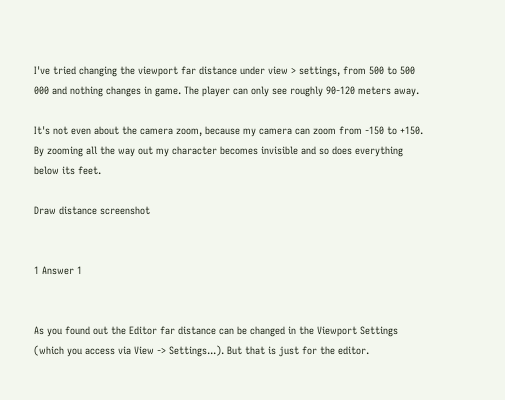I've tried changing the viewport far distance under view > settings, from 500 to 500 000 and nothing changes in game. The player can only see roughly 90-120 meters away.

It's not even about the camera zoom, because my camera can zoom from -150 to +150. By zooming all the way out my character becomes invisible and so does everything below its feet.

Draw distance screenshot


1 Answer 1


As you found out the Editor far distance can be changed in the Viewport Settings (which you access via View -> Settings...). But that is just for the editor.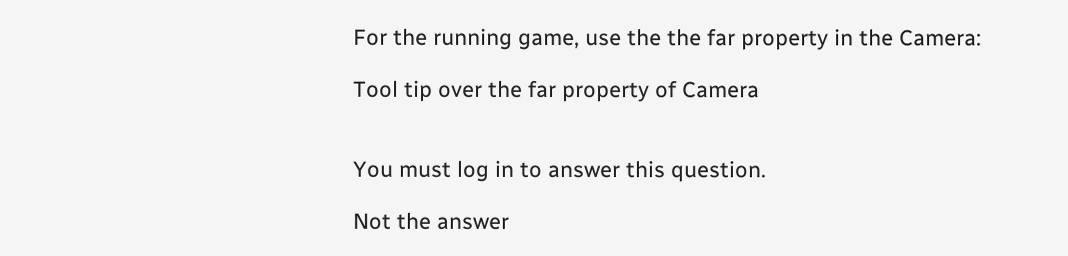For the running game, use the the far property in the Camera:

Tool tip over the far property of Camera


You must log in to answer this question.

Not the answer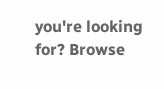you're looking for? Browse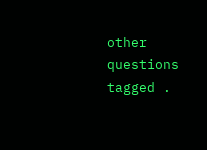other questions tagged .